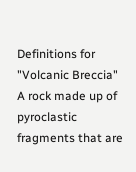Definitions for "Volcanic Breccia"
A rock made up of pyroclastic fragments that are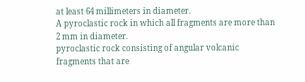at least 64 millimeters in diameter.
A pyroclastic rock in which all fragments are more than 2 mm in diameter.
pyroclastic rock consisting of angular volcanic fragments that are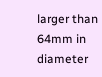larger than 64mm in diameter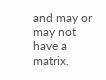and may or may not have a matrix.